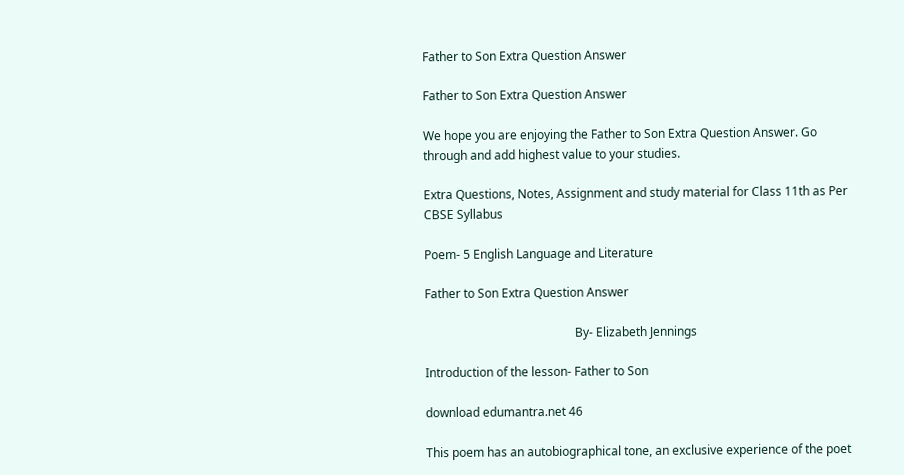Father to Son Extra Question Answer

Father to Son Extra Question Answer

We hope you are enjoying the Father to Son Extra Question Answer. Go through and add highest value to your studies.

Extra Questions, Notes, Assignment and study material for Class 11th as Per CBSE Syllabus

Poem- 5 English Language and Literature

Father to Son Extra Question Answer

                                                  By- Elizabeth Jennings

Introduction of the lesson- Father to Son

download edumantra.net 46

This poem has an autobiographical tone, an exclusive experience of the poet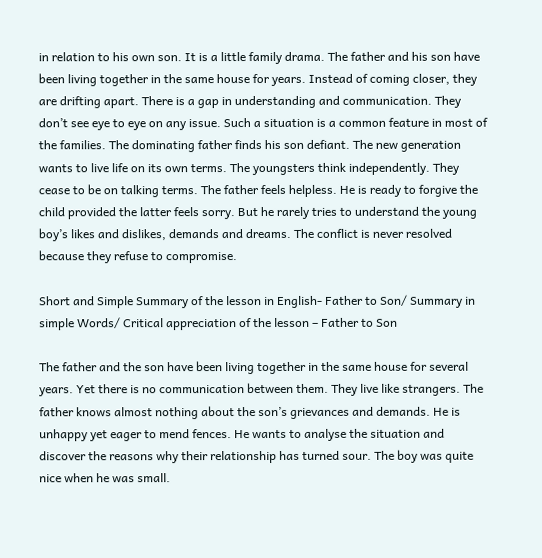in relation to his own son. It is a little family drama. The father and his son have been living together in the same house for years. Instead of coming closer, they are drifting apart. There is a gap in understanding and communication. They don’t see eye to eye on any issue. Such a situation is a common feature in most of the families. The dominating father finds his son defiant. The new generation wants to live life on its own terms. The youngsters think independently. They cease to be on talking terms. The father feels helpless. He is ready to forgive the child provided the latter feels sorry. But he rarely tries to understand the young boy’s likes and dislikes, demands and dreams. The conflict is never resolved because they refuse to compromise.

Short and Simple Summary of the lesson in English- Father to Son/ Summary in simple Words/ Critical appreciation of the lesson – Father to Son

The father and the son have been living together in the same house for several years. Yet there is no communication between them. They live like strangers. The father knows almost nothing about the son’s grievances and demands. He is unhappy yet eager to mend fences. He wants to analyse the situation and discover the reasons why their relationship has turned sour. The boy was quite nice when he was small.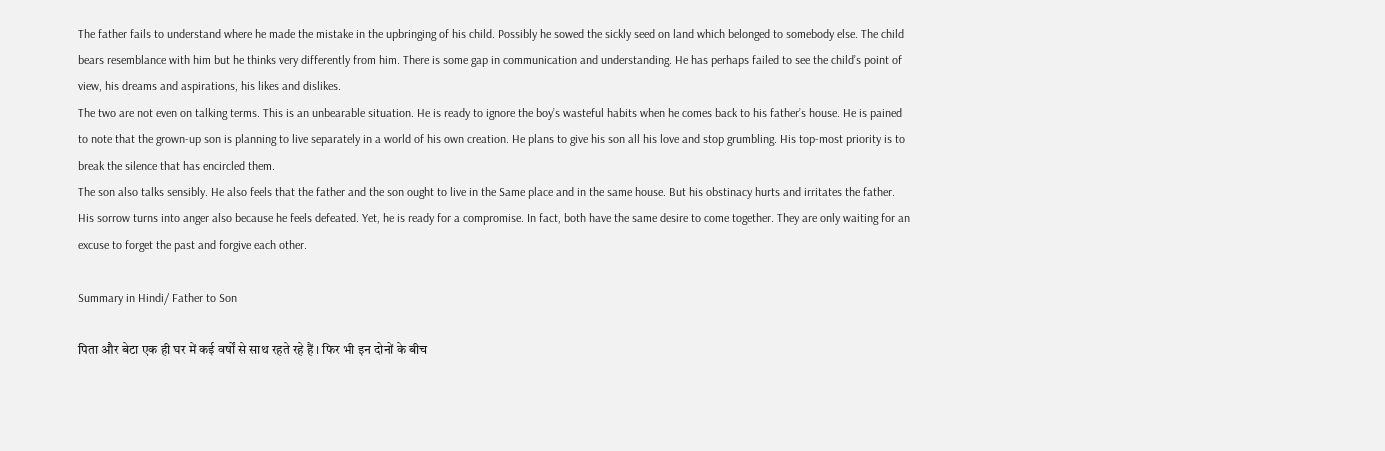The father fails to understand where he made the mistake in the upbringing of his child. Possibly he sowed the sickly seed on land which belonged to somebody else. The child bears resemblance with him but he thinks very differently from him. There is some gap in communication and understanding. He has perhaps failed to see the child’s point of view, his dreams and aspirations, his likes and dislikes.
The two are not even on talking terms. This is an unbearable situation. He is ready to ignore the boy’s wasteful habits when he comes back to his father’s house. He is pained to note that the grown-up son is planning to live separately in a world of his own creation. He plans to give his son all his love and stop grumbling. His top-most priority is to break the silence that has encircled them.
The son also talks sensibly. He also feels that the father and the son ought to live in the Same place and in the same house. But his obstinacy hurts and irritates the father. His sorrow turns into anger also because he feels defeated. Yet, he is ready for a compromise. In fact, both have the same desire to come together. They are only waiting for an excuse to forget the past and forgive each other.

Summary in Hindi/ Father to Son

पिता और बेटा एक ही घर में कई वर्षों से साथ रहते रहे हैं I फिर भी इन दोनों के बीच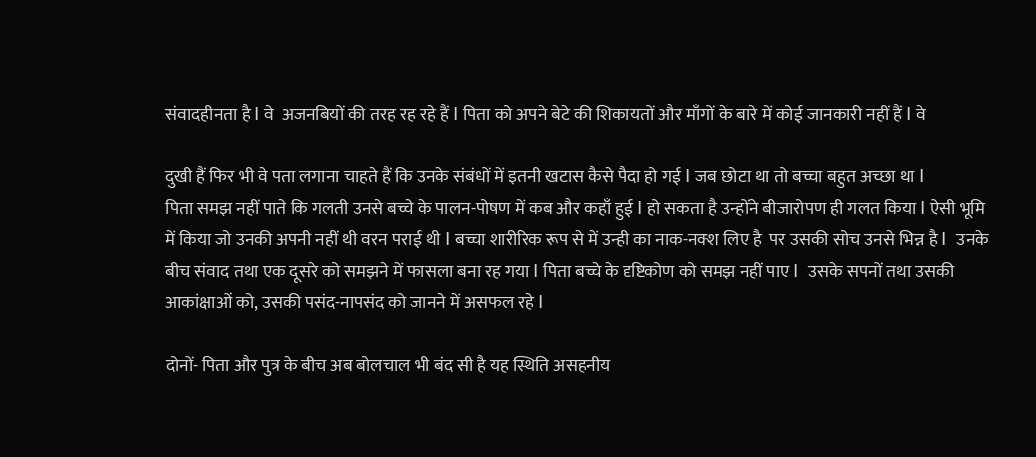संवादहीनता है I वे  अजनबियों की तरह रह रहे हैं I पिता को अपने बेटे की शिकायतों और माँगों के बारे में कोई जानकारी नहीं हैं I वे

दुखी हैं फिर भी वे पता लगाना चाहते हैं कि उनके संबंधों में इतनी खटास कैसे पैदा हो गई I जब छोटा था तो बच्चा बहुत अच्छा था I
पिता समझ नहीं पाते कि गलती उनसे बच्चे के पालन-पोषण में कब और कहाँ हुई I हो सकता है उन्होंने बीजारोपण ही गलत किया I ऐसी भूमि में किया जो उनकी अपनी नहीं थी वरन पराई थी I बच्चा शारीरिक रूप से में उन्ही का नाक-नक्श लिए है  पर उसकी सोच उनसे भिन्न है I  उनके बीच संवाद तथा एक दूसरे को समझने में फासला बना रह गया I पिता बच्चे के दृष्टिकोण को समझ नहीं पाए I  उसके सपनों तथा उसकी आकांक्षाओं को, उसकी पसंद-नापसंद को जानने में असफल रहे I

दोनों- पिता और पुत्र के बीच अब बोलचाल भी बंद सी है यह स्थिति असहनीय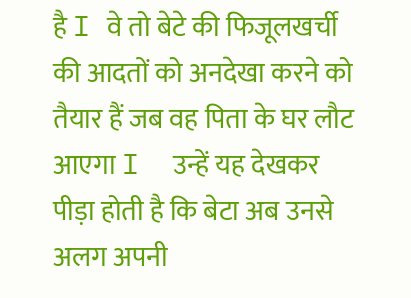है I वे तो बेटे की फिजूलखर्ची की आदतों को अनदेखा करने को तैयार हैं जब वह पिता के घर लौट आएगा I  उन्हें यह देखकर पीड़ा होती है कि बेटा अब उनसे अलग अपनी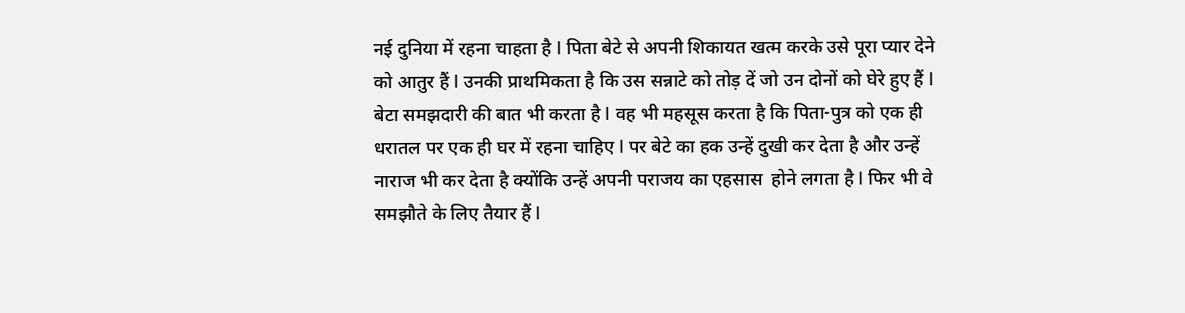नई दुनिया में रहना चाहता है I पिता बेटे से अपनी शिकायत खत्म करके उसे पूरा प्यार देने को आतुर हैं I उनकी प्राथमिकता है कि उस सन्नाटे को तोड़ दें जो उन दोनों को घेरे हुए हैं I
बेटा समझदारी की बात भी करता है I वह भी महसूस करता है कि पिता-पुत्र को एक ही धरातल पर एक ही घर में रहना चाहिए I पर बेटे का हक उन्हें दुखी कर देता है और उन्हें नाराज भी कर देता है क्योंकि उन्हें अपनी पराजय का एहसास  होने लगता है I फिर भी वे समझौते के लिए तैयार हैं I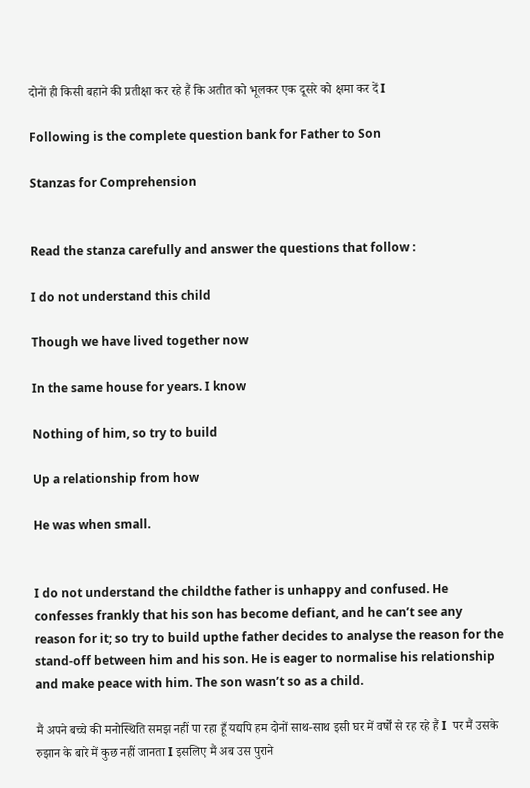दोनों ही किसी बहाने की प्रतीक्षा कर रहे हैं कि अतीत को भूलकर एक दूसरे को क्षमा कर दें I

Following is the complete question bank for Father to Son

Stanzas for Comprehension


Read the stanza carefully and answer the questions that follow :

I do not understand this child

Though we have lived together now

In the same house for years. I know

Nothing of him, so try to build

Up a relationship from how

He was when small.


I do not understand the childthe father is unhappy and confused. He confesses frankly that his son has become defiant, and he can’t see any reason for it; so try to build upthe father decides to analyse the reason for the stand-off between him and his son. He is eager to normalise his relationship and make peace with him. The son wasn’t so as a child.

मैं अपने बच्चे की मनोस्थिति समझ नहीं पा रहा हूँ यद्यपि हम दोनों साथ-साथ इसी घर में वर्षों से रह रहे हैं I  पर मैं उसके रुझान के बारे में कुछ नहीं जानता I इसलिए मैं अब उस पुराने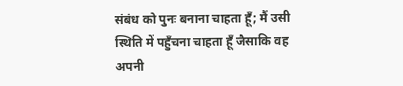संबंध को पुनः बनाना चाहता हूँ; मैं उसी स्थिति में पहुँचना चाहता हूँ जैसाकि वह अपनी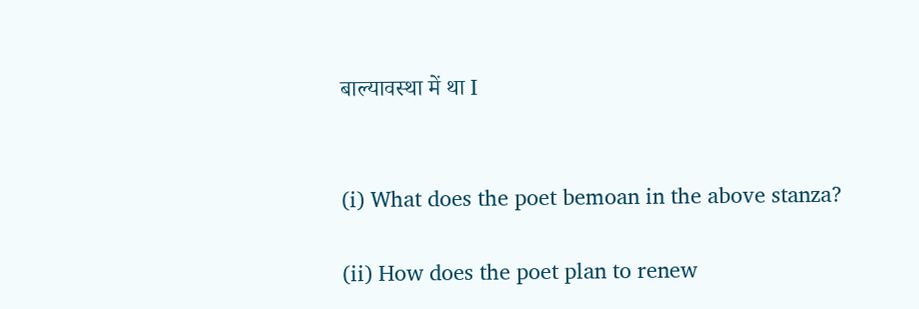बाल्यावस्था में था I


(i) What does the poet bemoan in the above stanza?

(ii) How does the poet plan to renew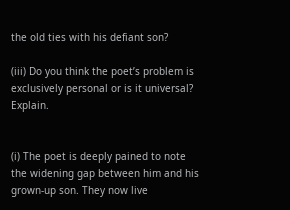the old ties with his defiant son?

(iii) Do you think the poet’s problem is exclusively personal or is it universal? Explain.


(i) The poet is deeply pained to note the widening gap between him and his grown-up son. They now live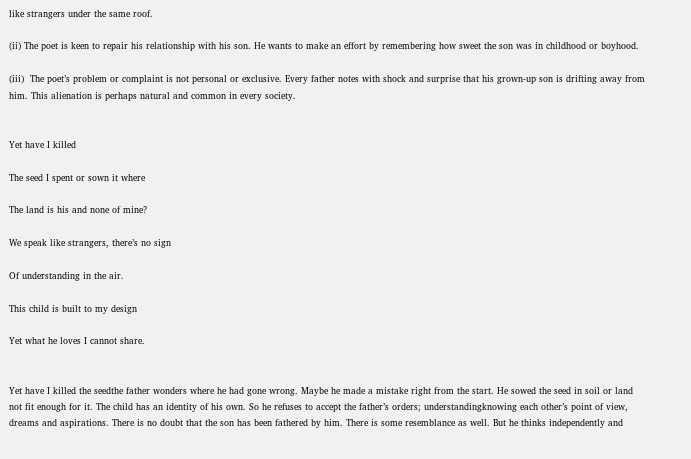like strangers under the same roof.

(ii) The poet is keen to repair his relationship with his son. He wants to make an effort by remembering how sweet the son was in childhood or boyhood.

(iii)  The poet’s problem or complaint is not personal or exclusive. Every father notes with shock and surprise that his grown-up son is drifting away from him. This alienation is perhaps natural and common in every society.


Yet have I killed

The seed I spent or sown it where

The land is his and none of mine?

We speak like strangers, there’s no sign

Of understanding in the air.

This child is built to my design

Yet what he loves I cannot share.


Yet have I killed the seedthe father wonders where he had gone wrong. Maybe he made a mistake right from the start. He sowed the seed in soil or land not fit enough for it. The child has an identity of his own. So he refuses to accept the father’s orders; understandingknowing each other’s point of view, dreams and aspirations. There is no doubt that the son has been fathered by him. There is some resemblance as well. But he thinks independently and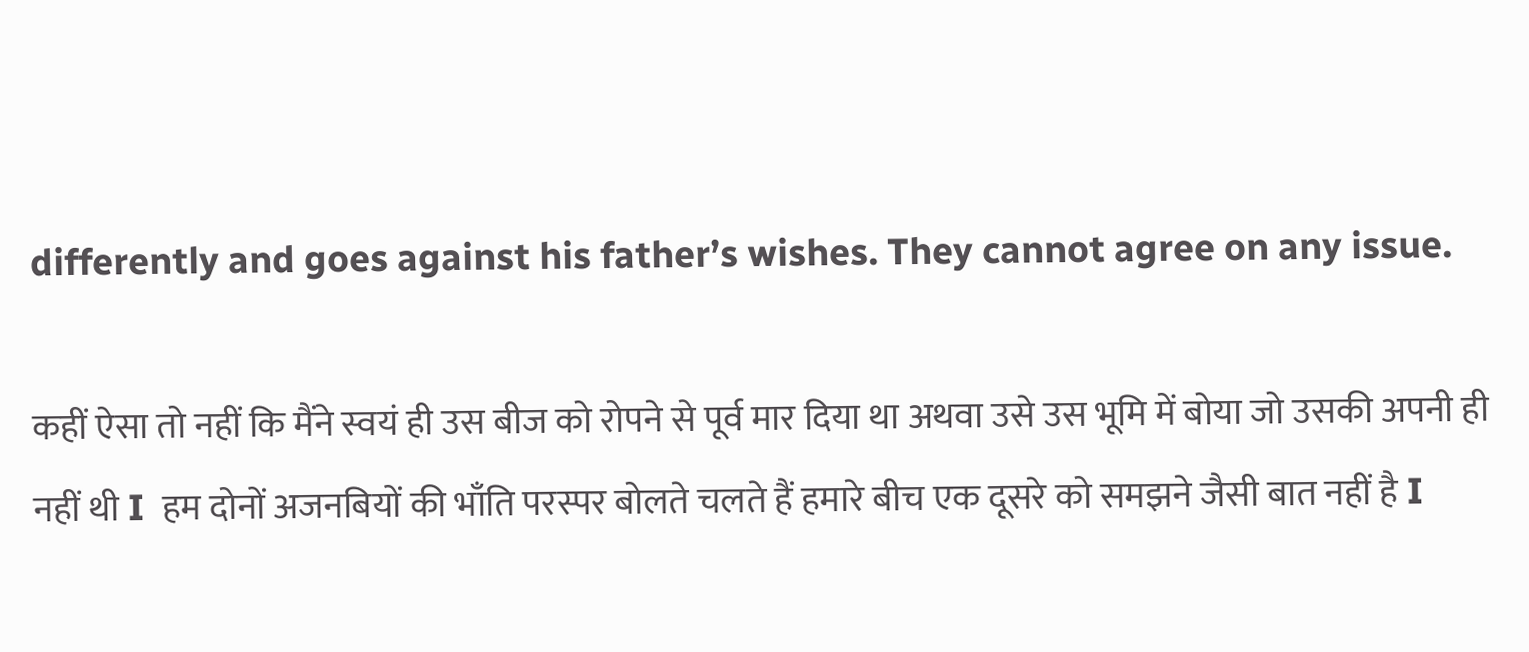differently and goes against his father’s wishes. They cannot agree on any issue.

कहीं ऐसा तो नहीं कि मैंने स्वयं ही उस बीज को रोपने से पूर्व मार दिया था अथवा उसे उस भूमि में बोया जो उसकी अपनी ही नहीं थी I  हम दोनों अजनबियों की भाँति परस्पर बोलते चलते हैं हमारे बीच एक दूसरे को समझने जैसी बात नहीं है I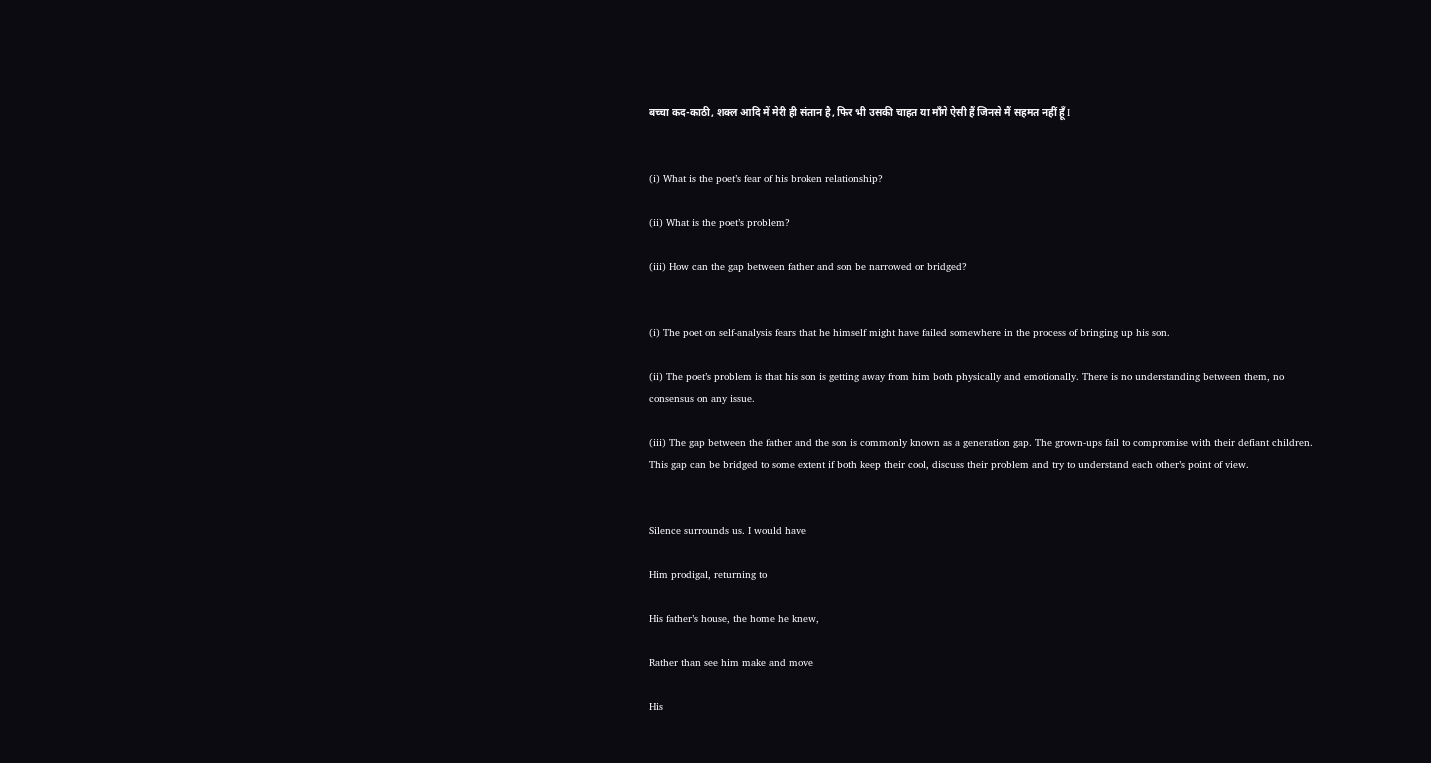बच्चा कद-काठी, शक्ल आदि में मेरी ही संतान है, फिर भी उसकी चाहत या माँगे ऐसी हैं जिनसे मैं सहमत नहीं हूँ I


(i) What is the poet’s fear of his broken relationship?

(ii) What is the poet’s problem?

(iii) How can the gap between father and son be narrowed or bridged?


(i) The poet on self-analysis fears that he himself might have failed somewhere in the process of bringing up his son.

(ii) The poet’s problem is that his son is getting away from him both physically and emotionally. There is no understanding between them, no consensus on any issue.

(iii) The gap between the father and the son is commonly known as a generation gap. The grown-ups fail to compromise with their defiant children. This gap can be bridged to some extent if both keep their cool, discuss their problem and try to understand each other’s point of view.


Silence surrounds us. I would have

Him prodigal, returning to

His father’s house, the home he knew,

Rather than see him make and move

His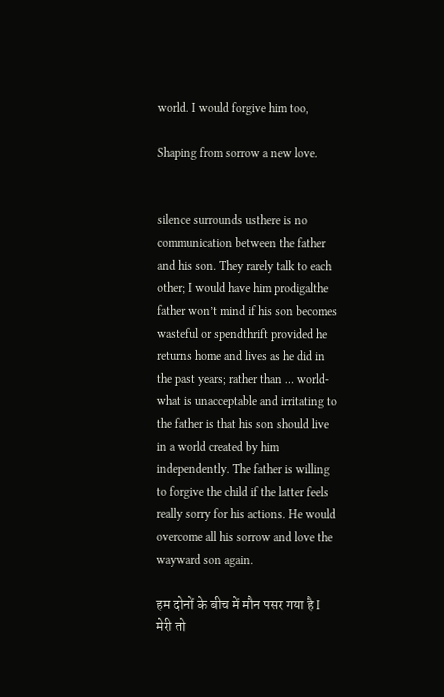world. I would forgive him too,

Shaping from sorrow a new love.


silence surrounds usthere is no communication between the father and his son. They rarely talk to each other; I would have him prodigalthe father won’t mind if his son becomes wasteful or spendthrift provided he returns home and lives as he did in the past years; rather than … world-what is unacceptable and irritating to the father is that his son should live in a world created by him independently. The father is willing to forgive the child if the latter feels really sorry for his actions. He would overcome all his sorrow and love the wayward son again.

हम दोनों के बीच में मौन पसर गया है I मेरी तो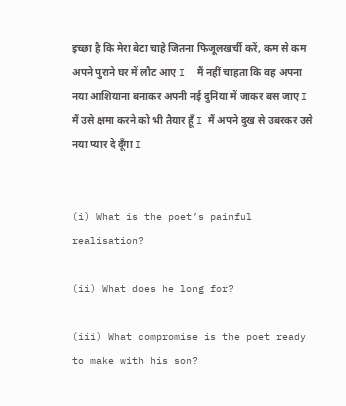इच्छा है कि मेरा बेटा चाहे जितना फिजूलखर्ची करें, कम से कम अपने पुराने घर में लौट आए I  मैं नहीं चाहता कि वह अपना नया आशियाना बनाकर अपनी नई दुनिया में जाकर बस जाए I मैं उसे क्षमा करने को भी तैयार हूँ I मैं अपने दुख से उबरकर उसे नया प्यार दे दूँगा I


(i) What is the poet’s painful realisation?

(ii) What does he long for?

(iii) What compromise is the poet ready to make with his son?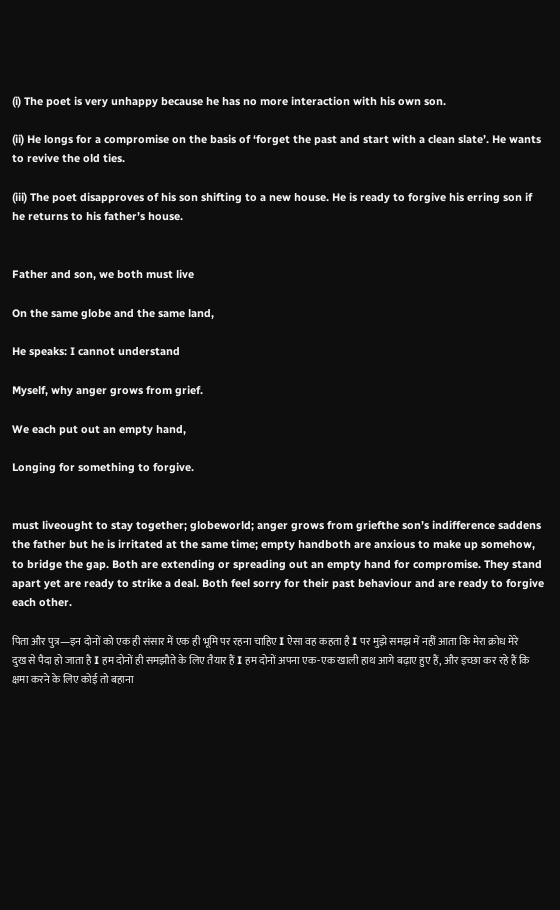(i) The poet is very unhappy because he has no more interaction with his own son.

(ii) He longs for a compromise on the basis of ‘forget the past and start with a clean slate’. He wants to revive the old ties.

(iii) The poet disapproves of his son shifting to a new house. He is ready to forgive his erring son if he returns to his father’s house.


Father and son, we both must live

On the same globe and the same land,

He speaks: I cannot understand

Myself, why anger grows from grief.

We each put out an empty hand,

Longing for something to forgive.


must liveought to stay together; globeworld; anger grows from griefthe son’s indifference saddens the father but he is irritated at the same time; empty handboth are anxious to make up somehow, to bridge the gap. Both are extending or spreading out an empty hand for compromise. They stand apart yet are ready to strike a deal. Both feel sorry for their past behaviour and are ready to forgive each other.

पिता और पुत्र—इन दोनों को एक ही संसार में एक ही भूमि पर रहना चाहिए I ऐसा वह कहता है I पर मुझे समझ में नहीं आता कि मेरा क्रोध मेरे दुख से पैदा हो जाता है I हम दोनों ही समझौते के लिए तैयार हैं I हम दोनों अपना एक-एक खाली हाथ आगे बढ़ाए हुए हैं, और इच्छा कर रहे हैं कि क्षमा करने के लिए कोई तो बहाना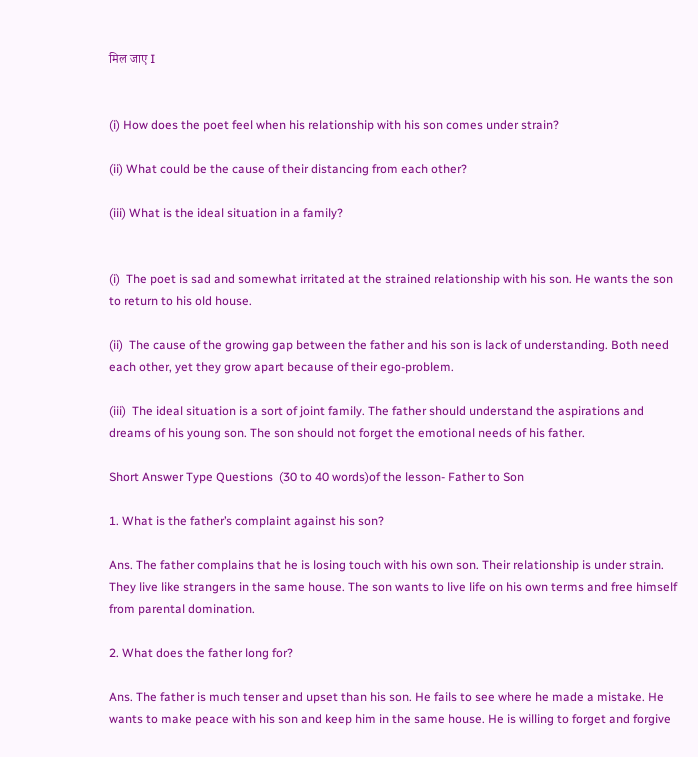मिल जाए I


(i) How does the poet feel when his relationship with his son comes under strain?

(ii) What could be the cause of their distancing from each other?

(iii) What is the ideal situation in a family?


(i)  The poet is sad and somewhat irritated at the strained relationship with his son. He wants the son to return to his old house.

(ii)  The cause of the growing gap between the father and his son is lack of understanding. Both need each other, yet they grow apart because of their ego-problem.

(iii)  The ideal situation is a sort of joint family. The father should understand the aspirations and dreams of his young son. The son should not forget the emotional needs of his father.

Short Answer Type Questions  (30 to 40 words)of the lesson- Father to Son

1. What is the father’s complaint against his son?

Ans. The father complains that he is losing touch with his own son. Their relationship is under strain. They live like strangers in the same house. The son wants to live life on his own terms and free himself from parental domination.

2. What does the father long for?

Ans. The father is much tenser and upset than his son. He fails to see where he made a mistake. He wants to make peace with his son and keep him in the same house. He is willing to forget and forgive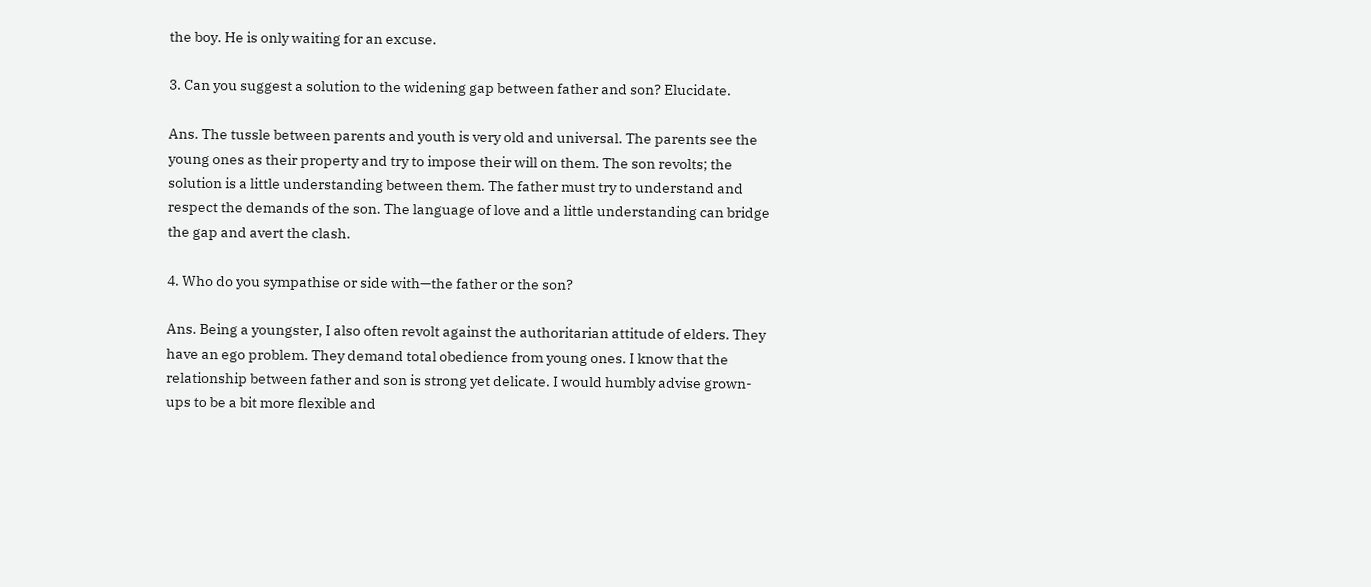the boy. He is only waiting for an excuse.

3. Can you suggest a solution to the widening gap between father and son? Elucidate.

Ans. The tussle between parents and youth is very old and universal. The parents see the young ones as their property and try to impose their will on them. The son revolts; the solution is a little understanding between them. The father must try to understand and respect the demands of the son. The language of love and a little understanding can bridge the gap and avert the clash.

4. Who do you sympathise or side with—the father or the son?

Ans. Being a youngster, I also often revolt against the authoritarian attitude of elders. They have an ego problem. They demand total obedience from young ones. I know that the relationship between father and son is strong yet delicate. I would humbly advise grown-ups to be a bit more flexible and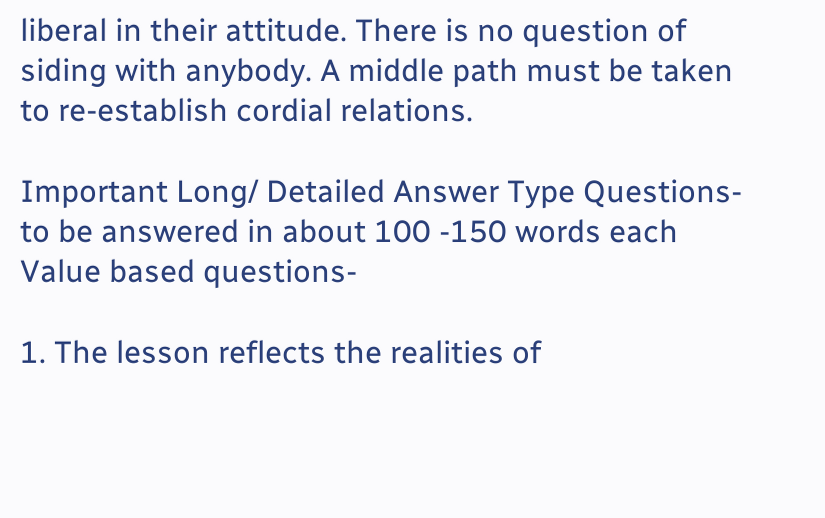liberal in their attitude. There is no question of siding with anybody. A middle path must be taken to re-establish cordial relations.

Important Long/ Detailed Answer Type Questions- to be answered in about 100 -150 words each Value based questions-

1. The lesson reflects the realities of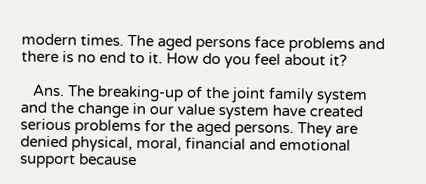modern times. The aged persons face problems and there is no end to it. How do you feel about it?

   Ans. The breaking-up of the joint family system and the change in our value system have created serious problems for the aged persons. They are denied physical, moral, financial and emotional support because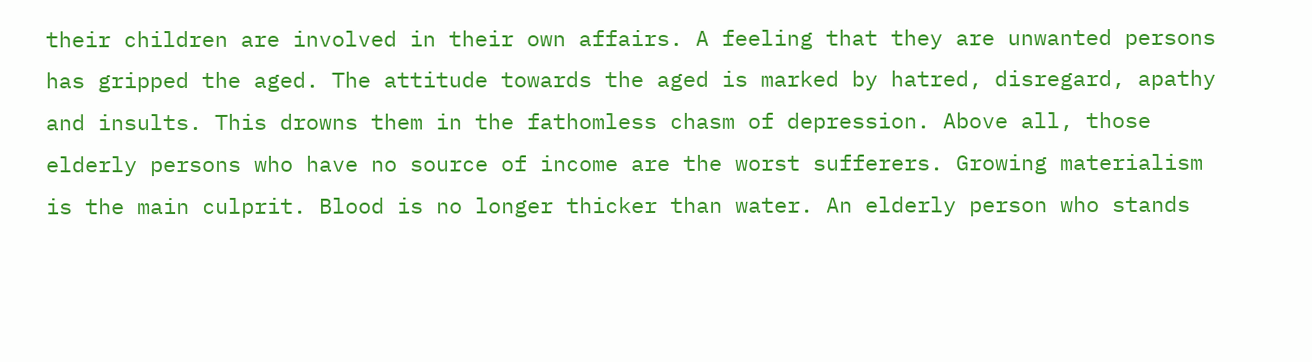their children are involved in their own affairs. A feeling that they are unwanted persons has gripped the aged. The attitude towards the aged is marked by hatred, disregard, apathy and insults. This drowns them in the fathomless chasm of depression. Above all, those elderly persons who have no source of income are the worst sufferers. Growing materialism is the main culprit. Blood is no longer thicker than water. An elderly person who stands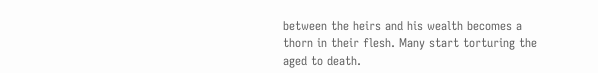between the heirs and his wealth becomes a thorn in their flesh. Many start torturing the aged to death.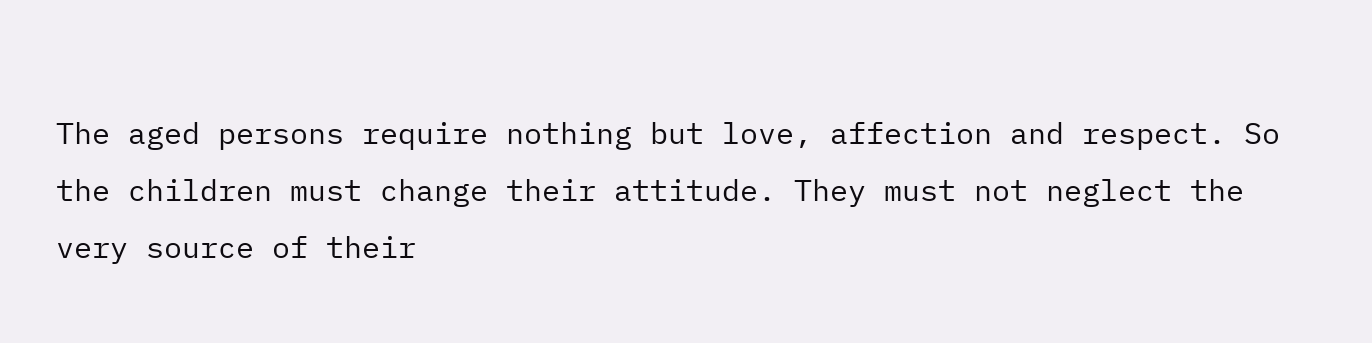The aged persons require nothing but love, affection and respect. So the children must change their attitude. They must not neglect the very source of their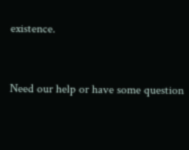existence.


Need our help or have some question